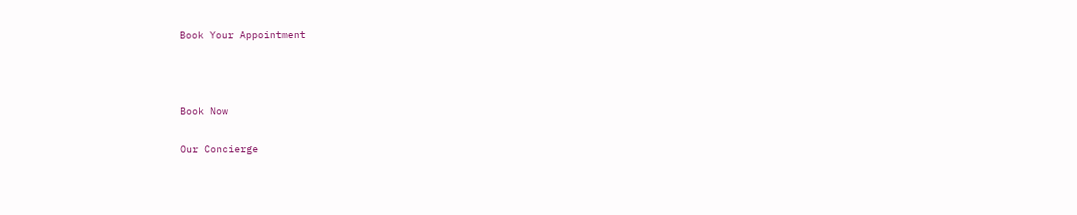Book Your Appointment



Book Now

Our Concierge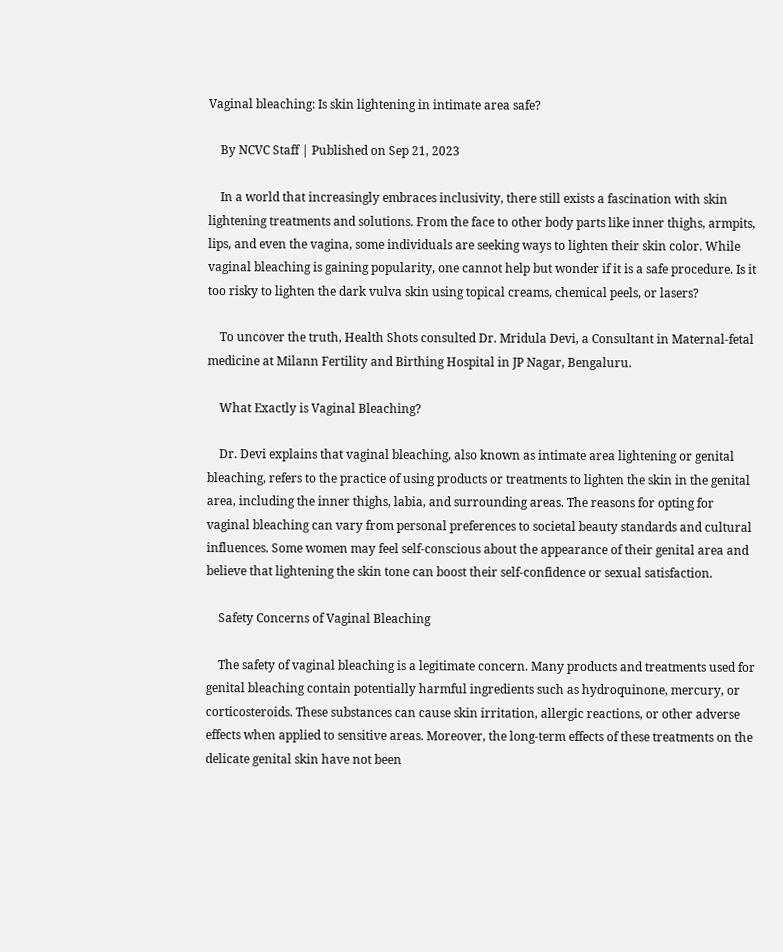Vaginal bleaching: Is skin lightening in intimate area safe?

    By NCVC Staff | Published on Sep 21, 2023

    In a world that increasingly embraces inclusivity, there still exists a fascination with skin lightening treatments and solutions. From the face to other body parts like inner thighs, armpits, lips, and even the vagina, some individuals are seeking ways to lighten their skin color. While vaginal bleaching is gaining popularity, one cannot help but wonder if it is a safe procedure. Is it too risky to lighten the dark vulva skin using topical creams, chemical peels, or lasers?

    To uncover the truth, Health Shots consulted Dr. Mridula Devi, a Consultant in Maternal-fetal medicine at Milann Fertility and Birthing Hospital in JP Nagar, Bengaluru.

    What Exactly is Vaginal Bleaching?

    Dr. Devi explains that vaginal bleaching, also known as intimate area lightening or genital bleaching, refers to the practice of using products or treatments to lighten the skin in the genital area, including the inner thighs, labia, and surrounding areas. The reasons for opting for vaginal bleaching can vary from personal preferences to societal beauty standards and cultural influences. Some women may feel self-conscious about the appearance of their genital area and believe that lightening the skin tone can boost their self-confidence or sexual satisfaction.

    Safety Concerns of Vaginal Bleaching

    The safety of vaginal bleaching is a legitimate concern. Many products and treatments used for genital bleaching contain potentially harmful ingredients such as hydroquinone, mercury, or corticosteroids. These substances can cause skin irritation, allergic reactions, or other adverse effects when applied to sensitive areas. Moreover, the long-term effects of these treatments on the delicate genital skin have not been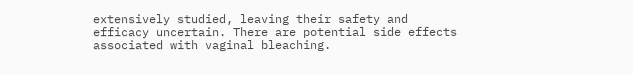extensively studied, leaving their safety and efficacy uncertain. There are potential side effects associated with vaginal bleaching.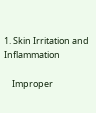1. Skin Irritation and Inflammation

    Improper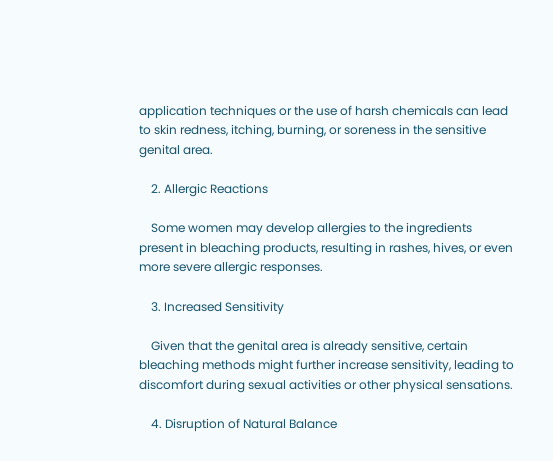application techniques or the use of harsh chemicals can lead to skin redness, itching, burning, or soreness in the sensitive genital area.

    2. Allergic Reactions

    Some women may develop allergies to the ingredients present in bleaching products, resulting in rashes, hives, or even more severe allergic responses.

    3. Increased Sensitivity

    Given that the genital area is already sensitive, certain bleaching methods might further increase sensitivity, leading to discomfort during sexual activities or other physical sensations.

    4. Disruption of Natural Balance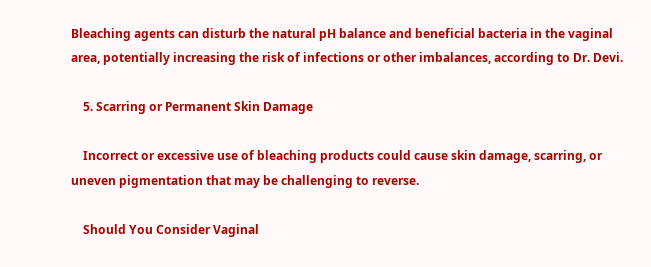Bleaching agents can disturb the natural pH balance and beneficial bacteria in the vaginal area, potentially increasing the risk of infections or other imbalances, according to Dr. Devi.

    5. Scarring or Permanent Skin Damage

    Incorrect or excessive use of bleaching products could cause skin damage, scarring, or uneven pigmentation that may be challenging to reverse.

    Should You Consider Vaginal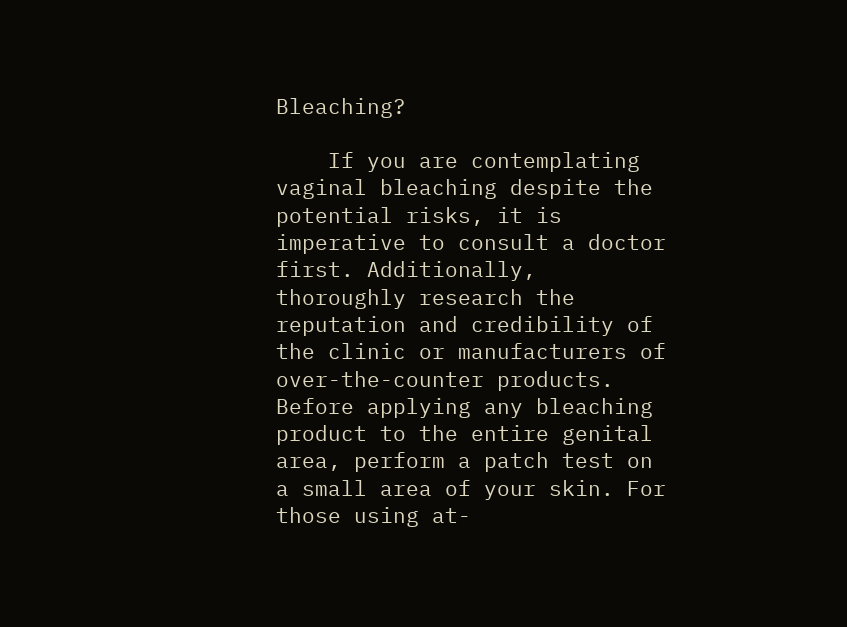Bleaching?

    If you are contemplating vaginal bleaching despite the potential risks, it is imperative to consult a doctor first. Additionally, thoroughly research the reputation and credibility of the clinic or manufacturers of over-the-counter products. Before applying any bleaching product to the entire genital area, perform a patch test on a small area of your skin. For those using at-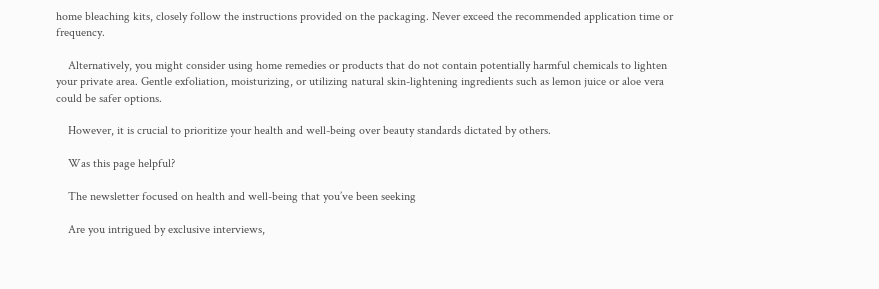home bleaching kits, closely follow the instructions provided on the packaging. Never exceed the recommended application time or frequency.

    Alternatively, you might consider using home remedies or products that do not contain potentially harmful chemicals to lighten your private area. Gentle exfoliation, moisturizing, or utilizing natural skin-lightening ingredients such as lemon juice or aloe vera could be safer options.

    However, it is crucial to prioritize your health and well-being over beauty standards dictated by others.

    Was this page helpful?

    The newsletter focused on health and well-being that you’ve been seeking

    Are you intrigued by exclusive interviews,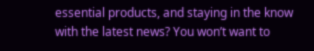essential products, and staying in the know with the latest news? You won’t want to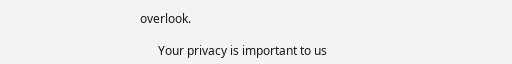overlook.

      Your privacy is important to us